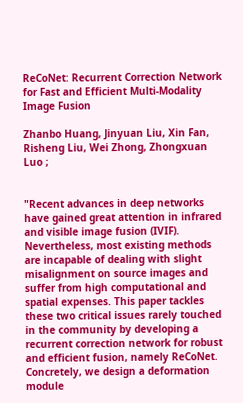ReCoNet: Recurrent Correction Network for Fast and Efficient Multi-Modality Image Fusion

Zhanbo Huang, Jinyuan Liu, Xin Fan, Risheng Liu, Wei Zhong, Zhongxuan Luo ;


"Recent advances in deep networks have gained great attention in infrared and visible image fusion (IVIF). Nevertheless, most existing methods are incapable of dealing with slight misalignment on source images and suffer from high computational and spatial expenses. This paper tackles these two critical issues rarely touched in the community by developing a recurrent correction network for robust and efficient fusion, namely ReCoNet. Concretely, we design a deformation module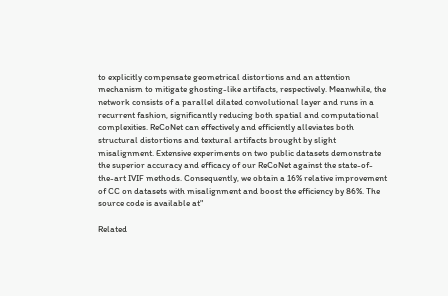to explicitly compensate geometrical distortions and an attention mechanism to mitigate ghosting-like artifacts, respectively. Meanwhile, the network consists of a parallel dilated convolutional layer and runs in a recurrent fashion, significantly reducing both spatial and computational complexities. ReCoNet can effectively and efficiently alleviates both structural distortions and textural artifacts brought by slight misalignment. Extensive experiments on two public datasets demonstrate the superior accuracy and efficacy of our ReCoNet against the state-of-the-art IVIF methods. Consequently, we obtain a 16% relative improvement of CC on datasets with misalignment and boost the efficiency by 86%. The source code is available at"

Related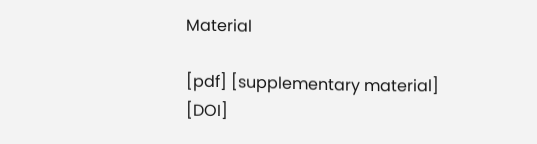Material

[pdf] [supplementary material] [DOI]